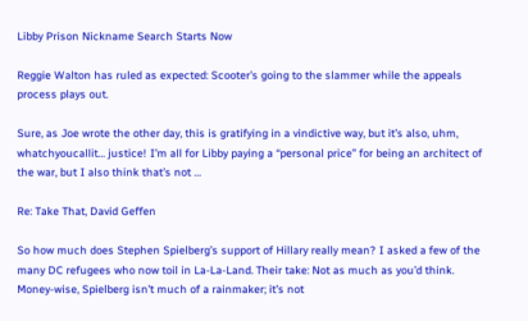Libby Prison Nickname Search Starts Now

Reggie Walton has ruled as expected: Scooter’s going to the slammer while the appeals process plays out.

Sure, as Joe wrote the other day, this is gratifying in a vindictive way, but it’s also, uhm, whatchyoucallit… justice! I’m all for Libby paying a “personal price” for being an architect of the war, but I also think that’s not …

Re: Take That, David Geffen

So how much does Stephen Spielberg’s support of Hillary really mean? I asked a few of the many DC refugees who now toil in La-La-Land. Their take: Not as much as you’d think. Money-wise, Spielberg isn’t much of a rainmaker; it’s not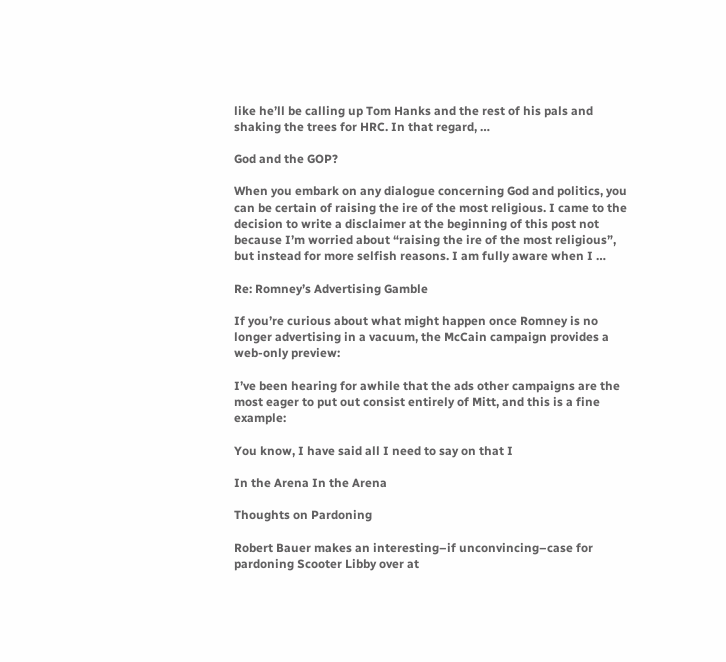like he’ll be calling up Tom Hanks and the rest of his pals and shaking the trees for HRC. In that regard, …

God and the GOP?

When you embark on any dialogue concerning God and politics, you can be certain of raising the ire of the most religious. I came to the decision to write a disclaimer at the beginning of this post not because I’m worried about “raising the ire of the most religious”, but instead for more selfish reasons. I am fully aware when I …

Re: Romney’s Advertising Gamble

If you’re curious about what might happen once Romney is no longer advertising in a vacuum, the McCain campaign provides a web-only preview:

I’ve been hearing for awhile that the ads other campaigns are the most eager to put out consist entirely of Mitt, and this is a fine example:

You know, I have said all I need to say on that I

In the Arena In the Arena

Thoughts on Pardoning

Robert Bauer makes an interesting–if unconvincing–case for pardoning Scooter Libby over at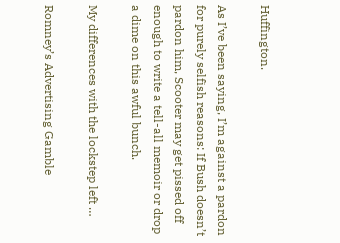Huffington.

As I’ve been saying, I’m against a pardon for purely selfish reasons: If Bush doesn’t pardon him, Scooter may get pissed off enough to write a tell-all memoir or drop a dime on this awful bunch.

My differences with the lockstep left …

Romney’s Advertising Gamble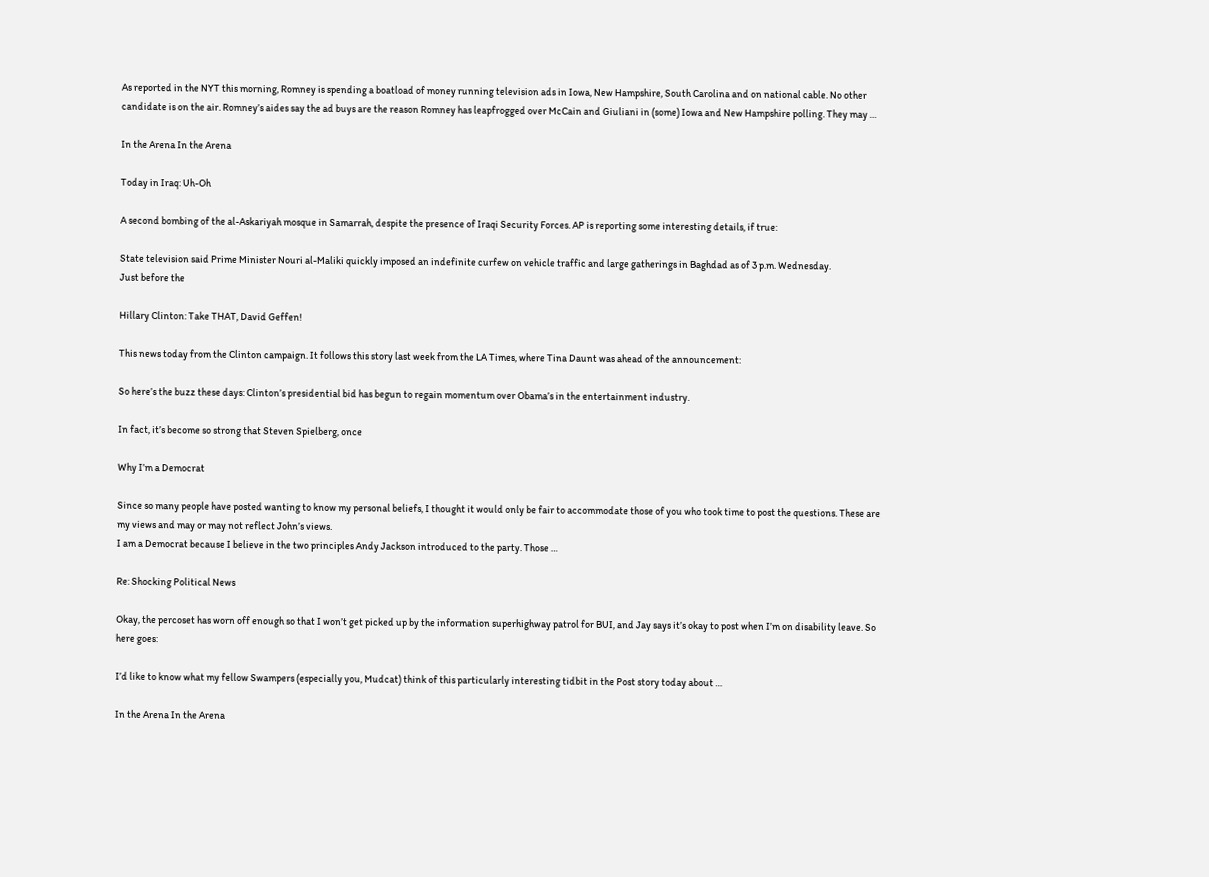As reported in the NYT this morning, Romney is spending a boatload of money running television ads in Iowa, New Hampshire, South Carolina and on national cable. No other candidate is on the air. Romney’s aides say the ad buys are the reason Romney has leapfrogged over McCain and Giuliani in (some) Iowa and New Hampshire polling. They may …

In the Arena In the Arena

Today in Iraq: Uh-Oh

A second bombing of the al-Askariyah mosque in Samarrah, despite the presence of Iraqi Security Forces. AP is reporting some interesting details, if true:

State television said Prime Minister Nouri al-Maliki quickly imposed an indefinite curfew on vehicle traffic and large gatherings in Baghdad as of 3 p.m. Wednesday.
Just before the

Hillary Clinton: Take THAT, David Geffen!

This news today from the Clinton campaign. It follows this story last week from the LA Times, where Tina Daunt was ahead of the announcement:

So here’s the buzz these days: Clinton’s presidential bid has begun to regain momentum over Obama’s in the entertainment industry.

In fact, it’s become so strong that Steven Spielberg, once

Why I’m a Democrat

Since so many people have posted wanting to know my personal beliefs, I thought it would only be fair to accommodate those of you who took time to post the questions. These are my views and may or may not reflect John’s views.
I am a Democrat because I believe in the two principles Andy Jackson introduced to the party. Those …

Re: Shocking Political News

Okay, the percoset has worn off enough so that I won’t get picked up by the information superhighway patrol for BUI, and Jay says it’s okay to post when I’m on disability leave. So here goes:

I’d like to know what my fellow Swampers (especially you, Mudcat) think of this particularly interesting tidbit in the Post story today about …

In the Arena In the Arena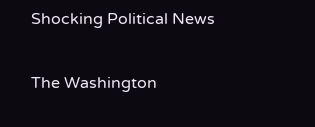Shocking Political News

The Washington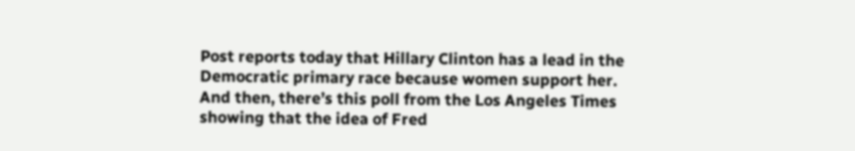Post reports today that Hillary Clinton has a lead in the Democratic primary race because women support her.
And then, there’s this poll from the Los Angeles Times showing that the idea of Fred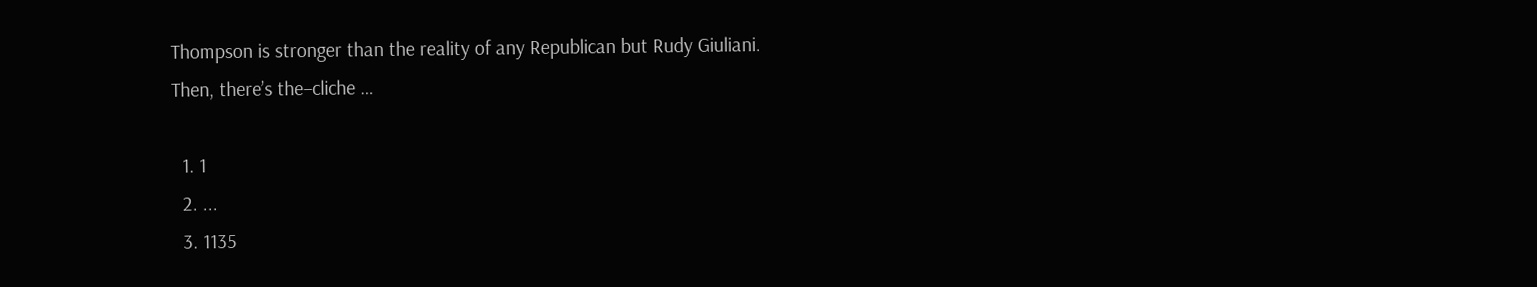Thompson is stronger than the reality of any Republican but Rudy Giuliani.
Then, there’s the–cliche …

  1. 1
  2. ...
  3. 1135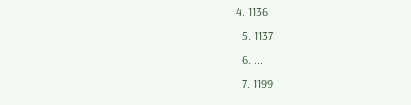4. 1136
  5. 1137
  6. ...
  7. 1199